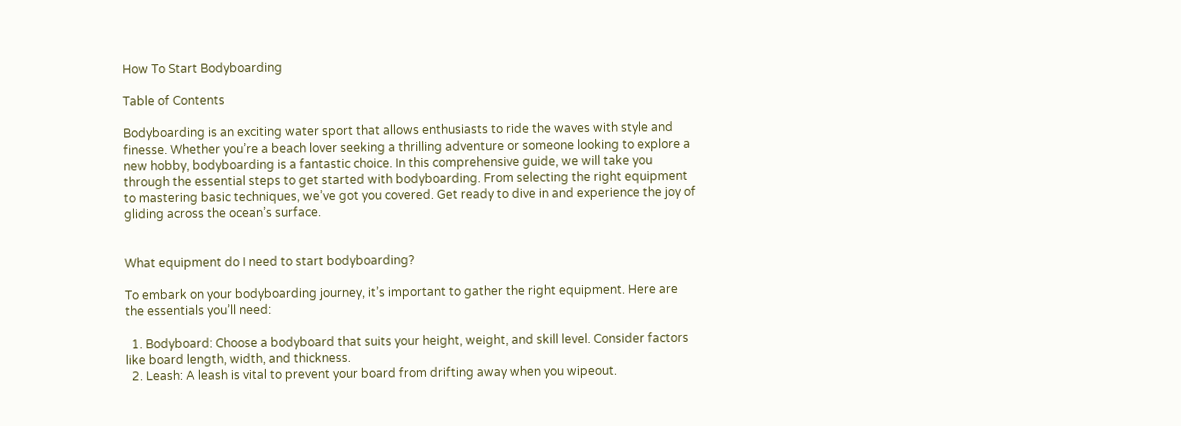How To Start Bodyboarding

Table of Contents

Bodyboarding is an exciting water sport that allows enthusiasts to ride the waves with style and finesse. Whether you’re a beach lover seeking a thrilling adventure or someone looking to explore a new hobby, bodyboarding is a fantastic choice. In this comprehensive guide, we will take you through the essential steps to get started with bodyboarding. From selecting the right equipment to mastering basic techniques, we’ve got you covered. Get ready to dive in and experience the joy of gliding across the ocean’s surface.


What equipment do I need to start bodyboarding?

To embark on your bodyboarding journey, it’s important to gather the right equipment. Here are the essentials you’ll need:

  1. Bodyboard: Choose a bodyboard that suits your height, weight, and skill level. Consider factors like board length, width, and thickness.
  2. Leash: A leash is vital to prevent your board from drifting away when you wipeout.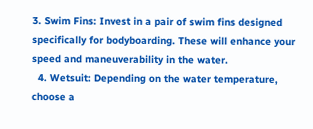3. Swim Fins: Invest in a pair of swim fins designed specifically for bodyboarding. These will enhance your speed and maneuverability in the water.
  4. Wetsuit: Depending on the water temperature, choose a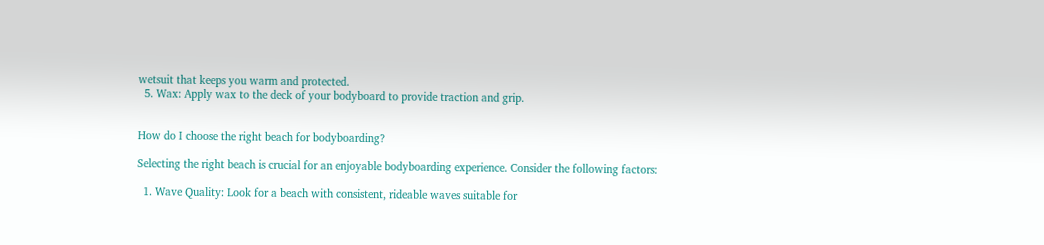wetsuit that keeps you warm and protected.
  5. Wax: Apply wax to the deck of your bodyboard to provide traction and grip.


How do I choose the right beach for bodyboarding?

Selecting the right beach is crucial for an enjoyable bodyboarding experience. Consider the following factors:

  1. Wave Quality: Look for a beach with consistent, rideable waves suitable for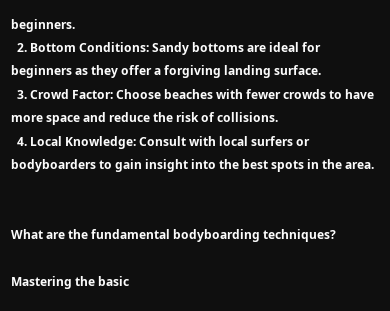beginners.
  2. Bottom Conditions: Sandy bottoms are ideal for beginners as they offer a forgiving landing surface.
  3. Crowd Factor: Choose beaches with fewer crowds to have more space and reduce the risk of collisions.
  4. Local Knowledge: Consult with local surfers or bodyboarders to gain insight into the best spots in the area.


What are the fundamental bodyboarding techniques?

Mastering the basic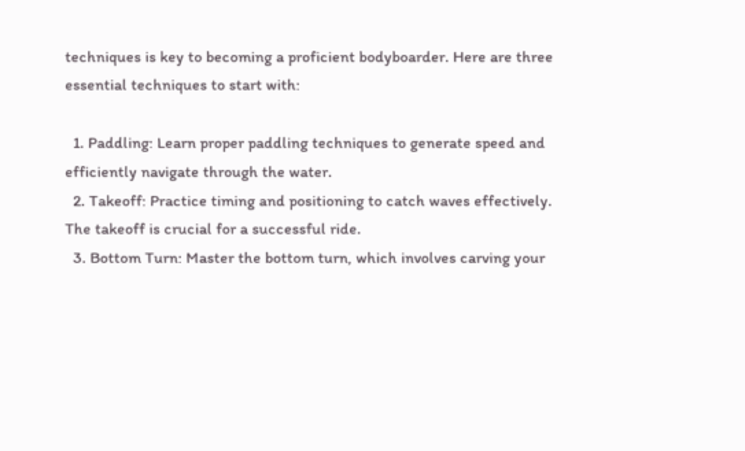techniques is key to becoming a proficient bodyboarder. Here are three essential techniques to start with:

  1. Paddling: Learn proper paddling techniques to generate speed and efficiently navigate through the water.
  2. Takeoff: Practice timing and positioning to catch waves effectively. The takeoff is crucial for a successful ride.
  3. Bottom Turn: Master the bottom turn, which involves carving your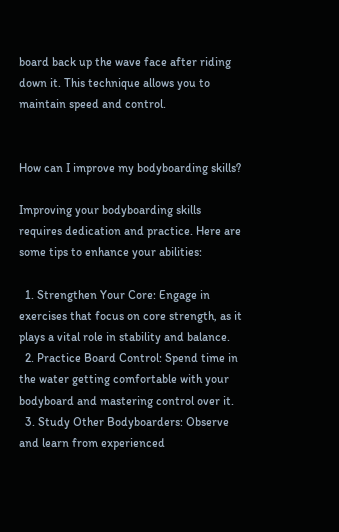board back up the wave face after riding down it. This technique allows you to maintain speed and control.


How can I improve my bodyboarding skills?

Improving your bodyboarding skills requires dedication and practice. Here are some tips to enhance your abilities:

  1. Strengthen Your Core: Engage in exercises that focus on core strength, as it plays a vital role in stability and balance.
  2. Practice Board Control: Spend time in the water getting comfortable with your bodyboard and mastering control over it.
  3. Study Other Bodyboarders: Observe and learn from experienced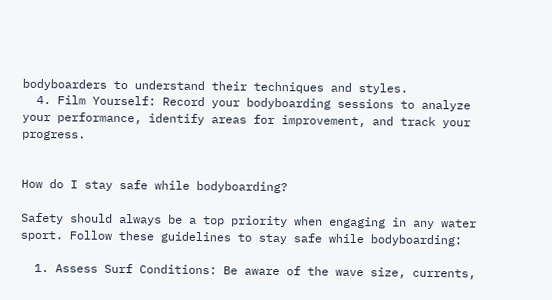bodyboarders to understand their techniques and styles.
  4. Film Yourself: Record your bodyboarding sessions to analyze your performance, identify areas for improvement, and track your progress.


How do I stay safe while bodyboarding?

Safety should always be a top priority when engaging in any water sport. Follow these guidelines to stay safe while bodyboarding:

  1. Assess Surf Conditions: Be aware of the wave size, currents,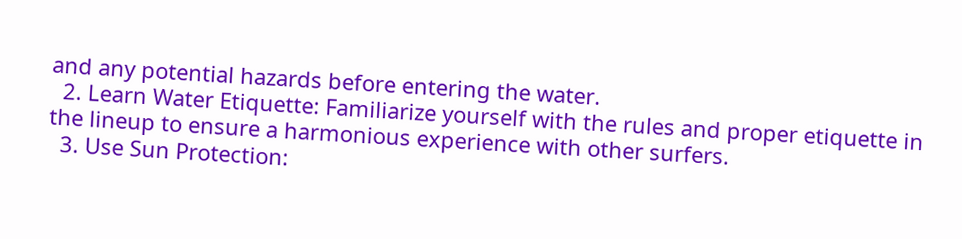and any potential hazards before entering the water.
  2. Learn Water Etiquette: Familiarize yourself with the rules and proper etiquette in the lineup to ensure a harmonious experience with other surfers.
  3. Use Sun Protection: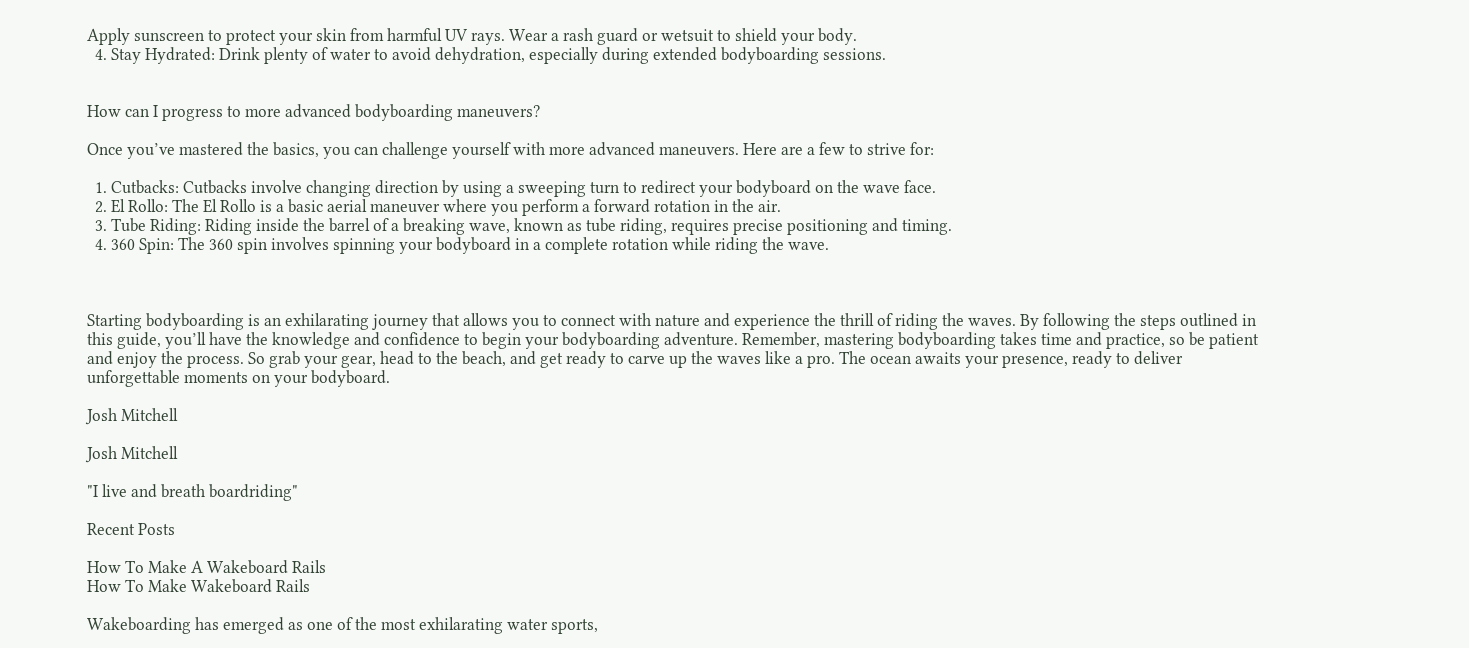Apply sunscreen to protect your skin from harmful UV rays. Wear a rash guard or wetsuit to shield your body.
  4. Stay Hydrated: Drink plenty of water to avoid dehydration, especially during extended bodyboarding sessions.


How can I progress to more advanced bodyboarding maneuvers?

Once you’ve mastered the basics, you can challenge yourself with more advanced maneuvers. Here are a few to strive for:

  1. Cutbacks: Cutbacks involve changing direction by using a sweeping turn to redirect your bodyboard on the wave face.
  2. El Rollo: The El Rollo is a basic aerial maneuver where you perform a forward rotation in the air.
  3. Tube Riding: Riding inside the barrel of a breaking wave, known as tube riding, requires precise positioning and timing.
  4. 360 Spin: The 360 spin involves spinning your bodyboard in a complete rotation while riding the wave.



Starting bodyboarding is an exhilarating journey that allows you to connect with nature and experience the thrill of riding the waves. By following the steps outlined in this guide, you’ll have the knowledge and confidence to begin your bodyboarding adventure. Remember, mastering bodyboarding takes time and practice, so be patient and enjoy the process. So grab your gear, head to the beach, and get ready to carve up the waves like a pro. The ocean awaits your presence, ready to deliver unforgettable moments on your bodyboard.

Josh Mitchell

Josh Mitchell

"I live and breath boardriding"

Recent Posts

How To Make A Wakeboard Rails
How To Make Wakeboard Rails

Wakeboarding has emerged as one of the most exhilarating water sports,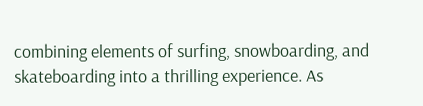combining elements of surfing, snowboarding, and skateboarding into a thrilling experience. As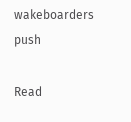wakeboarders push

Read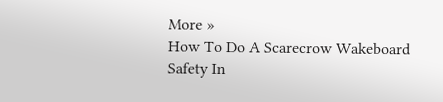More »
How To Do A Scarecrow Wakeboard
Safety In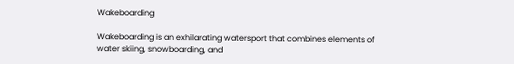Wakeboarding

Wakeboarding is an exhilarating watersport that combines elements of water skiing, snowboarding, and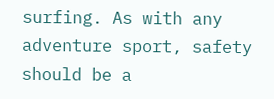surfing. As with any adventure sport, safety should be a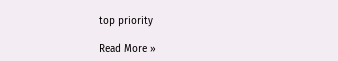top priority

Read More »